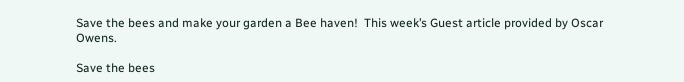Save the bees and make your garden a Bee haven!  This week’s Guest article provided by Oscar Owens.

Save the bees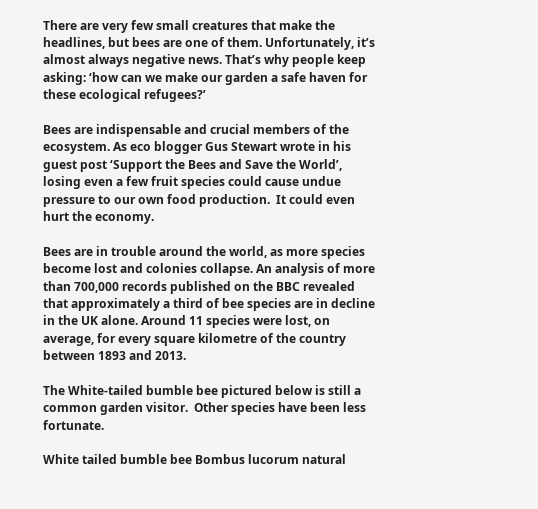There are very few small creatures that make the headlines, but bees are one of them. Unfortunately, it’s almost always negative news. That’s why people keep asking: ‘how can we make our garden a safe haven for these ecological refugees?’

Bees are indispensable and crucial members of the ecosystem. As eco blogger Gus Stewart wrote in his guest post ‘Support the Bees and Save the World’, losing even a few fruit species could cause undue pressure to our own food production.  It could even hurt the economy.

Bees are in trouble around the world, as more species become lost and colonies collapse. An analysis of more than 700,000 records published on the BBC revealed that approximately a third of bee species are in decline in the UK alone. Around 11 species were lost, on average, for every square kilometre of the country between 1893 and 2013.

The White-tailed bumble bee pictured below is still a common garden visitor.  Other species have been less fortunate.

White tailed bumble bee Bombus lucorum natural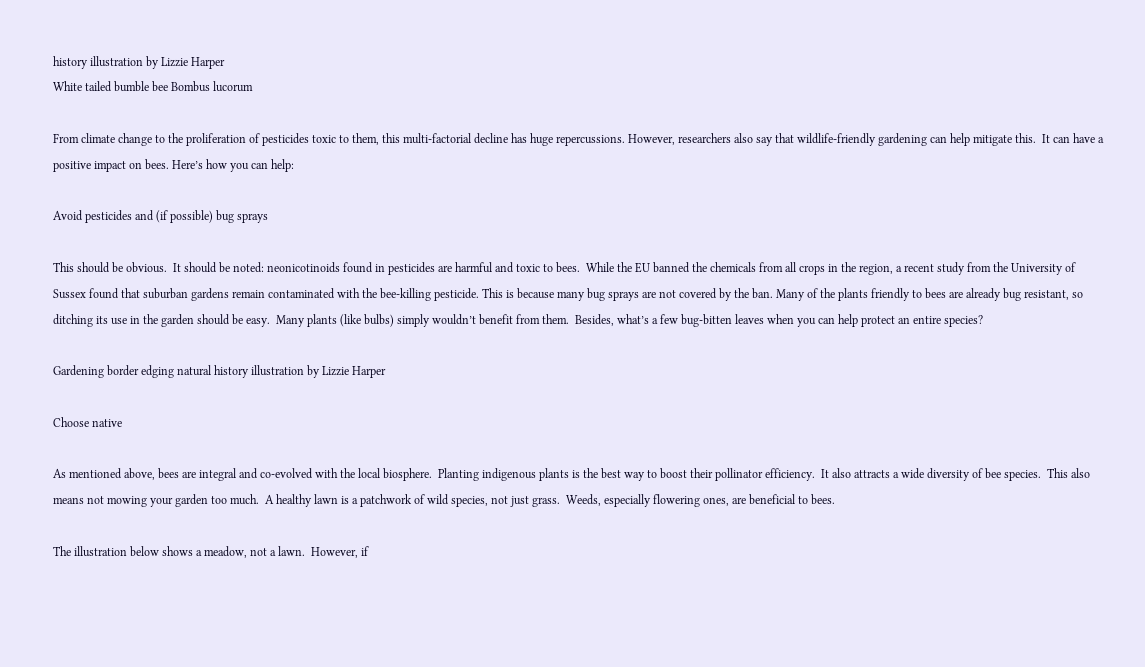history illustration by Lizzie Harper
White tailed bumble bee Bombus lucorum

From climate change to the proliferation of pesticides toxic to them, this multi-factorial decline has huge repercussions. However, researchers also say that wildlife-friendly gardening can help mitigate this.  It can have a positive impact on bees. Here’s how you can help:

Avoid pesticides and (if possible) bug sprays

This should be obvious.  It should be noted: neonicotinoids found in pesticides are harmful and toxic to bees.  While the EU banned the chemicals from all crops in the region, a recent study from the University of Sussex found that suburban gardens remain contaminated with the bee-killing pesticide. This is because many bug sprays are not covered by the ban. Many of the plants friendly to bees are already bug resistant, so ditching its use in the garden should be easy.  Many plants (like bulbs) simply wouldn’t benefit from them.  Besides, what’s a few bug-bitten leaves when you can help protect an entire species?

Gardening border edging natural history illustration by Lizzie Harper

Choose native

As mentioned above, bees are integral and co-evolved with the local biosphere.  Planting indigenous plants is the best way to boost their pollinator efficiency.  It also attracts a wide diversity of bee species.  This also means not mowing your garden too much.  A healthy lawn is a patchwork of wild species, not just grass.  Weeds, especially flowering ones, are beneficial to bees.

The illustration below shows a meadow, not a lawn.  However, if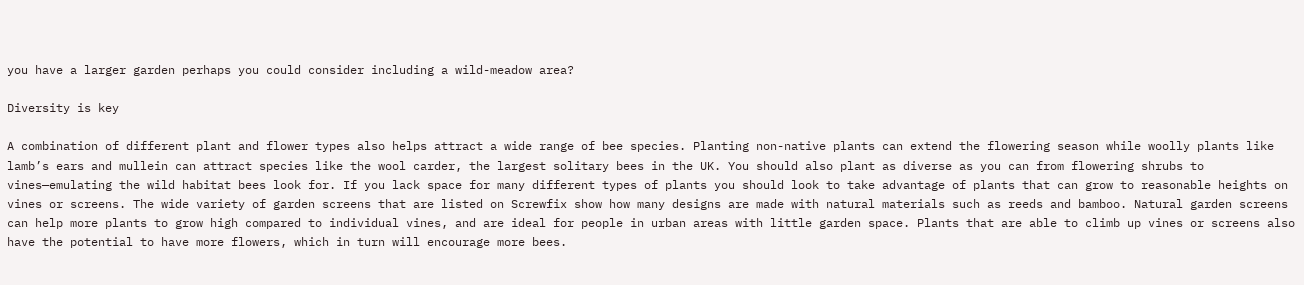you have a larger garden perhaps you could consider including a wild-meadow area?

Diversity is key

A combination of different plant and flower types also helps attract a wide range of bee species. Planting non-native plants can extend the flowering season while woolly plants like lamb’s ears and mullein can attract species like the wool carder, the largest solitary bees in the UK. You should also plant as diverse as you can from flowering shrubs to vines—emulating the wild habitat bees look for. If you lack space for many different types of plants you should look to take advantage of plants that can grow to reasonable heights on vines or screens. The wide variety of garden screens that are listed on Screwfix show how many designs are made with natural materials such as reeds and bamboo. Natural garden screens can help more plants to grow high compared to individual vines, and are ideal for people in urban areas with little garden space. Plants that are able to climb up vines or screens also have the potential to have more flowers, which in turn will encourage more bees.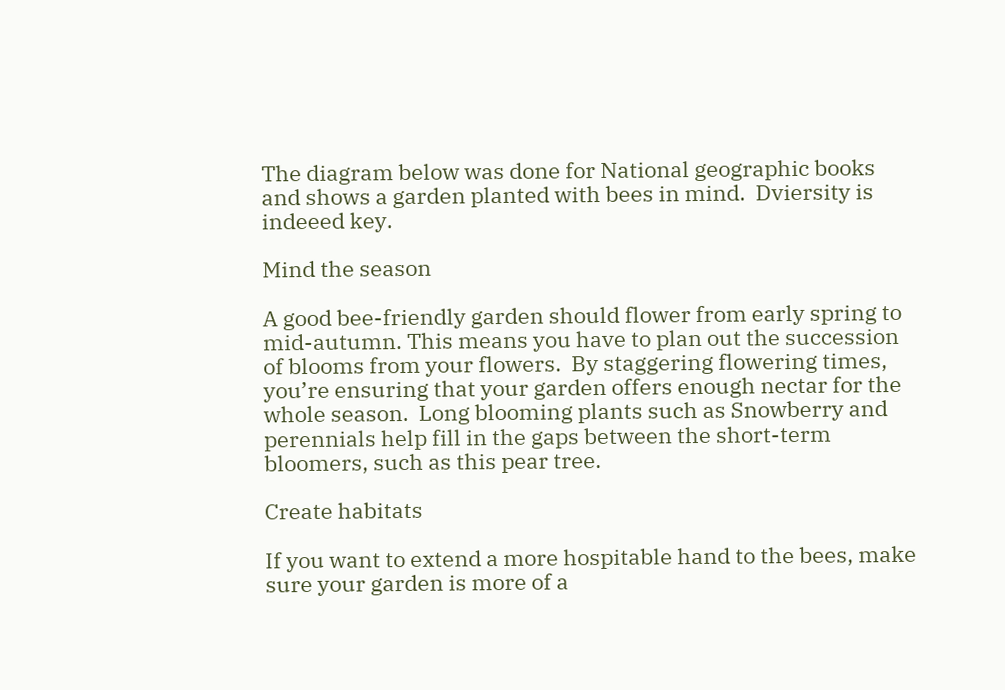The diagram below was done for National geographic books and shows a garden planted with bees in mind.  Dviersity is indeeed key.

Mind the season

A good bee-friendly garden should flower from early spring to mid-autumn. This means you have to plan out the succession of blooms from your flowers.  By staggering flowering times, you’re ensuring that your garden offers enough nectar for the whole season.  Long blooming plants such as Snowberry and perennials help fill in the gaps between the short-term bloomers, such as this pear tree.

Create habitats

If you want to extend a more hospitable hand to the bees, make sure your garden is more of a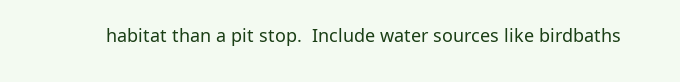habitat than a pit stop.  Include water sources like birdbaths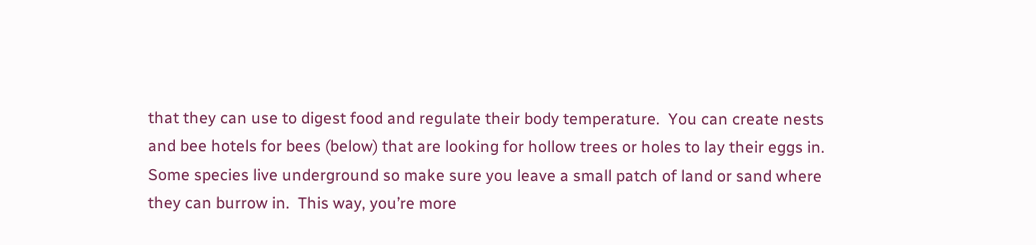that they can use to digest food and regulate their body temperature.  You can create nests and bee hotels for bees (below) that are looking for hollow trees or holes to lay their eggs in.  Some species live underground so make sure you leave a small patch of land or sand where they can burrow in.  This way, you’re more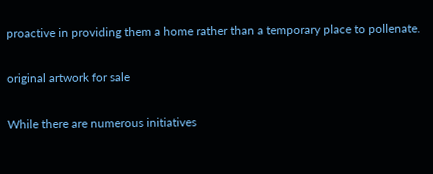proactive in providing them a home rather than a temporary place to pollenate.

original artwork for sale

While there are numerous initiatives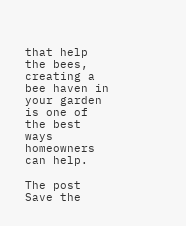that help the bees, creating a bee haven in your garden is one of the best ways homeowners can help.

The post Save the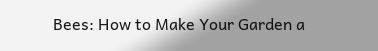Bees: How to Make Your Garden a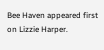Bee Haven appeared first on Lizzie Harper.